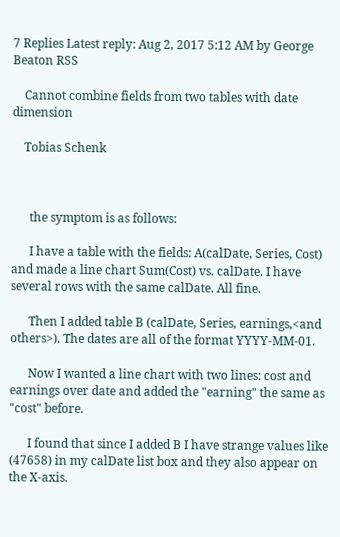7 Replies Latest reply: Aug 2, 2017 5:12 AM by George Beaton RSS

    Cannot combine fields from two tables with date dimension

    Tobias Schenk



      the symptom is as follows:

      I have a table with the fields: A(calDate, Series, Cost) and made a line chart Sum(Cost) vs. calDate. I have several rows with the same calDate. All fine.

      Then I added table B (calDate, Series, earnings,<and others>). The dates are all of the format YYYY-MM-01.

      Now I wanted a line chart with two lines: cost and earnings over date and added the "earning" the same as "cost" before.

      I found that since I added B I have strange values like (47658) in my calDate list box and they also appear on the X-axis.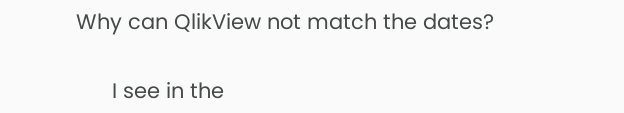Why can QlikView not match the dates?

      I see in the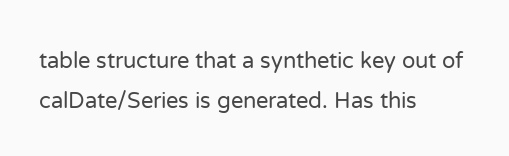table structure that a synthetic key out of calDate/Series is generated. Has this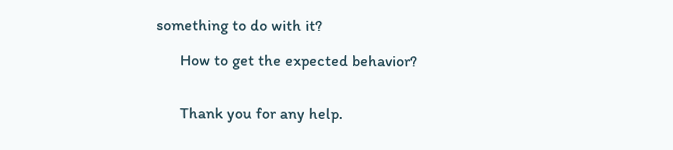something to do with it?

      How to get the expected behavior?


      Thank you for any help.